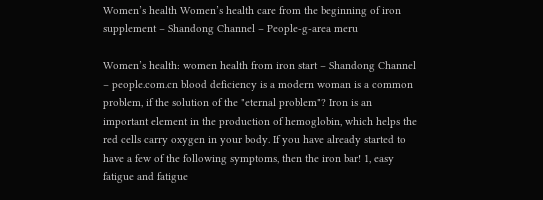Women’s health Women’s health care from the beginning of iron supplement – Shandong Channel – People-g-area meru

Women’s health: women health from iron start – Shandong Channel – people.com.cn blood deficiency is a modern woman is a common problem, if the solution of the "eternal problem"? Iron is an important element in the production of hemoglobin, which helps the red cells carry oxygen in your body. If you have already started to have a few of the following symptoms, then the iron bar! 1, easy fatigue and fatigue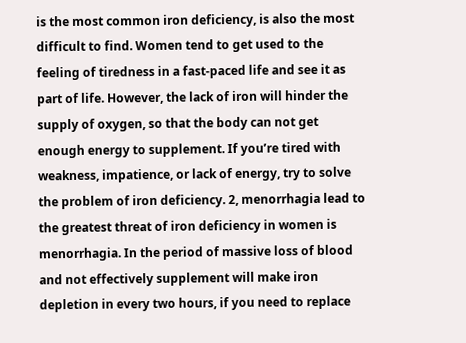is the most common iron deficiency, is also the most difficult to find. Women tend to get used to the feeling of tiredness in a fast-paced life and see it as part of life. However, the lack of iron will hinder the supply of oxygen, so that the body can not get enough energy to supplement. If you’re tired with weakness, impatience, or lack of energy, try to solve the problem of iron deficiency. 2, menorrhagia lead to the greatest threat of iron deficiency in women is menorrhagia. In the period of massive loss of blood and not effectively supplement will make iron depletion in every two hours, if you need to replace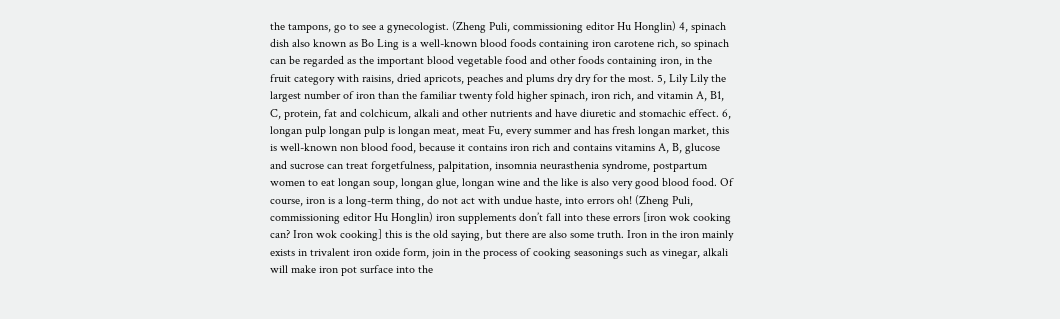the tampons, go to see a gynecologist. (Zheng Puli, commissioning editor Hu Honglin) 4, spinach dish also known as Bo Ling is a well-known blood foods containing iron carotene rich, so spinach can be regarded as the important blood vegetable food and other foods containing iron, in the fruit category with raisins, dried apricots, peaches and plums dry dry for the most. 5, Lily Lily the largest number of iron than the familiar twenty fold higher spinach, iron rich, and vitamin A, B1, C, protein, fat and colchicum, alkali and other nutrients and have diuretic and stomachic effect. 6, longan pulp longan pulp is longan meat, meat Fu, every summer and has fresh longan market, this is well-known non blood food, because it contains iron rich and contains vitamins A, B, glucose and sucrose can treat forgetfulness, palpitation, insomnia neurasthenia syndrome, postpartum women to eat longan soup, longan glue, longan wine and the like is also very good blood food. Of course, iron is a long-term thing, do not act with undue haste, into errors oh! (Zheng Puli, commissioning editor Hu Honglin) iron supplements don’t fall into these errors [iron wok cooking can? Iron wok cooking] this is the old saying, but there are also some truth. Iron in the iron mainly exists in trivalent iron oxide form, join in the process of cooking seasonings such as vinegar, alkali will make iron pot surface into the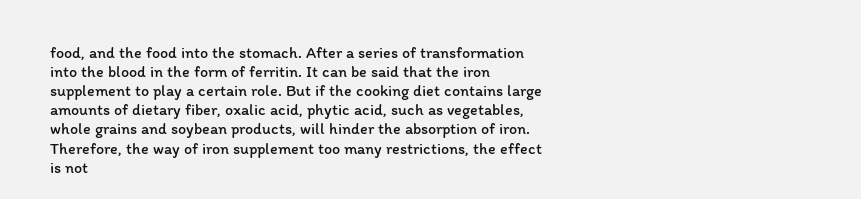food, and the food into the stomach. After a series of transformation into the blood in the form of ferritin. It can be said that the iron supplement to play a certain role. But if the cooking diet contains large amounts of dietary fiber, oxalic acid, phytic acid, such as vegetables, whole grains and soybean products, will hinder the absorption of iron. Therefore, the way of iron supplement too many restrictions, the effect is not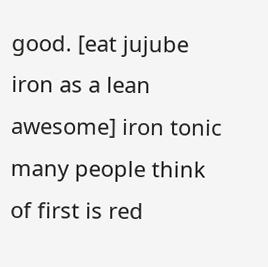good. [eat jujube iron as a lean awesome] iron tonic many people think of first is red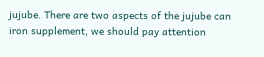jujube. There are two aspects of the jujube can iron supplement, we should pay attention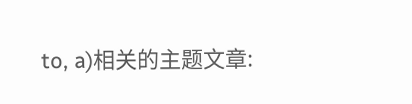to, a)相关的主题文章: